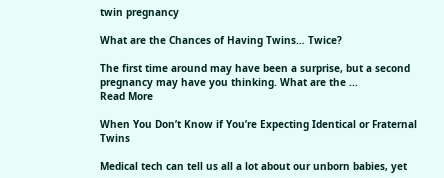twin pregnancy

What are the Chances of Having Twins… Twice?

The first time around may have been a surprise, but a second pregnancy may have you thinking. What are the ...
Read More

When You Don’t Know if You’re Expecting Identical or Fraternal Twins

Medical tech can tell us all a lot about our unborn babies, yet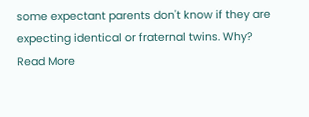some expectant parents don't know if they are expecting identical or fraternal twins. Why?
Read More